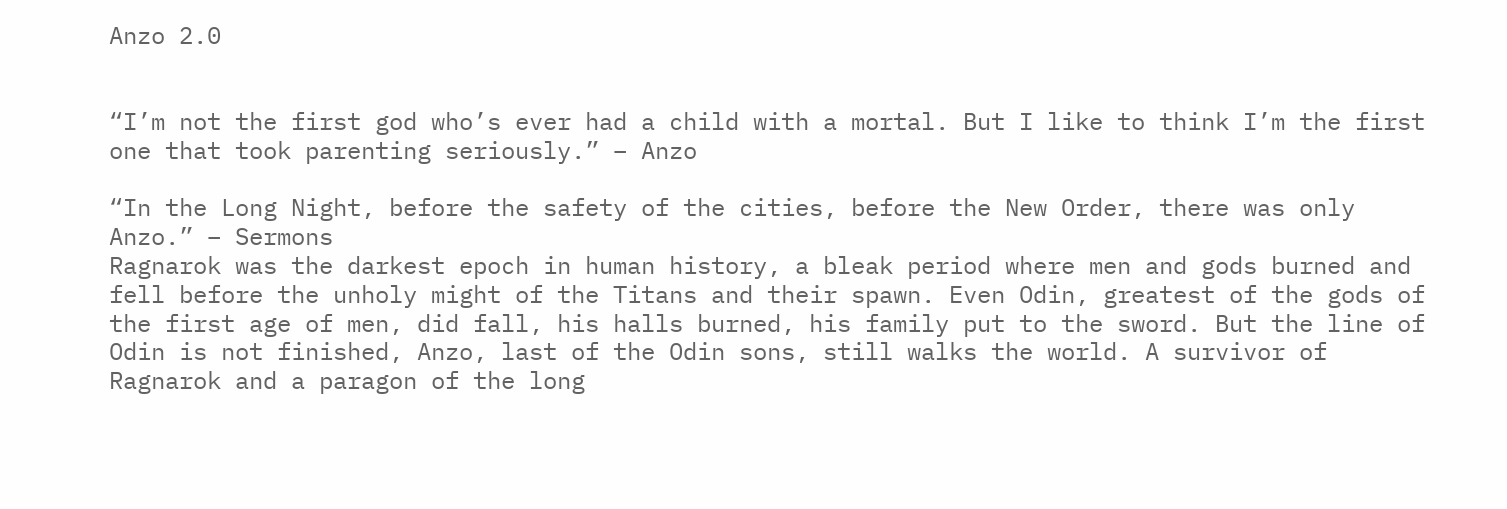Anzo 2.0


“I’m not the first god who’s ever had a child with a mortal. But I like to think I’m the first one that took parenting seriously.” – Anzo

“In the Long Night, before the safety of the cities, before the New Order, there was only Anzo.” – Sermons
Ragnarok was the darkest epoch in human history, a bleak period where men and gods burned and fell before the unholy might of the Titans and their spawn. Even Odin, greatest of the gods of the first age of men, did fall, his halls burned, his family put to the sword. But the line of Odin is not finished, Anzo, last of the Odin sons, still walks the world. A survivor of Ragnarok and a paragon of the long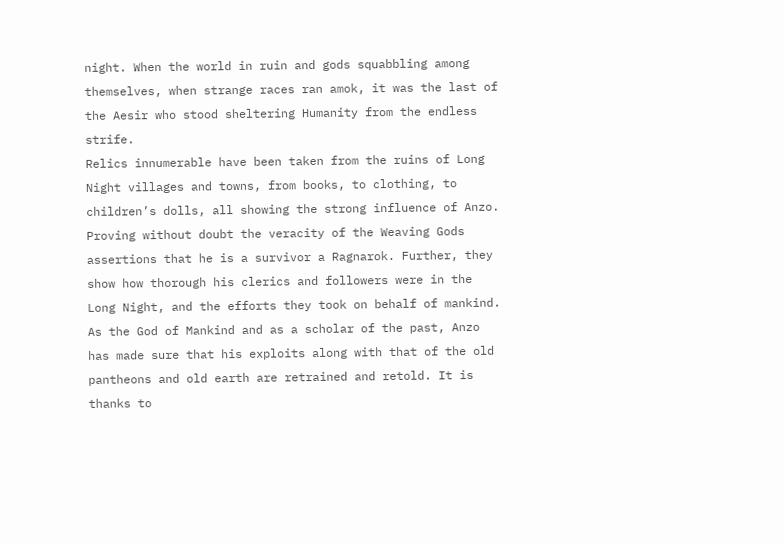night. When the world in ruin and gods squabbling among themselves, when strange races ran amok, it was the last of the Aesir who stood sheltering Humanity from the endless strife.
Relics innumerable have been taken from the ruins of Long Night villages and towns, from books, to clothing, to children’s dolls, all showing the strong influence of Anzo. Proving without doubt the veracity of the Weaving Gods assertions that he is a survivor a Ragnarok. Further, they show how thorough his clerics and followers were in the Long Night, and the efforts they took on behalf of mankind.
As the God of Mankind and as a scholar of the past, Anzo has made sure that his exploits along with that of the old pantheons and old earth are retrained and retold. It is thanks to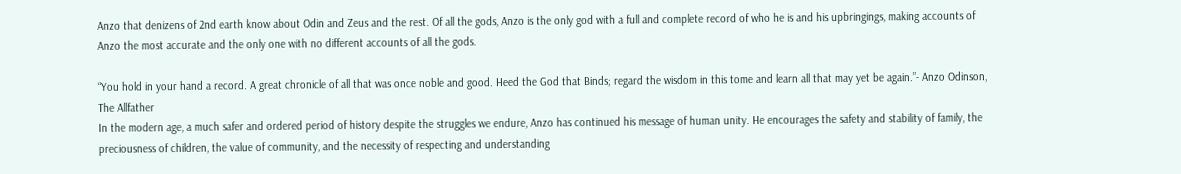Anzo that denizens of 2nd earth know about Odin and Zeus and the rest. Of all the gods, Anzo is the only god with a full and complete record of who he is and his upbringings, making accounts of Anzo the most accurate and the only one with no different accounts of all the gods.

“You hold in your hand a record. A great chronicle of all that was once noble and good. Heed the God that Binds; regard the wisdom in this tome and learn all that may yet be again.”- Anzo Odinson, The Allfather
In the modern age, a much safer and ordered period of history despite the struggles we endure, Anzo has continued his message of human unity. He encourages the safety and stability of family, the preciousness of children, the value of community, and the necessity of respecting and understanding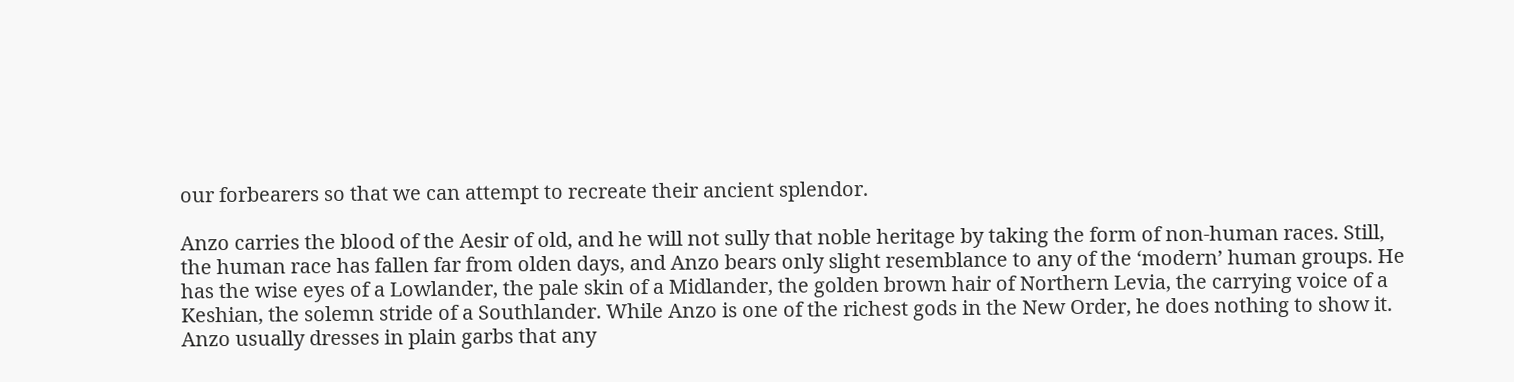our forbearers so that we can attempt to recreate their ancient splendor.

Anzo carries the blood of the Aesir of old, and he will not sully that noble heritage by taking the form of non-human races. Still, the human race has fallen far from olden days, and Anzo bears only slight resemblance to any of the ‘modern’ human groups. He has the wise eyes of a Lowlander, the pale skin of a Midlander, the golden brown hair of Northern Levia, the carrying voice of a Keshian, the solemn stride of a Southlander. While Anzo is one of the richest gods in the New Order, he does nothing to show it. Anzo usually dresses in plain garbs that any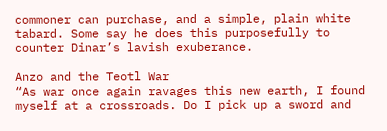commoner can purchase, and a simple, plain white tabard. Some say he does this purposefully to counter Dinar’s lavish exuberance.

Anzo and the Teotl War
“As war once again ravages this new earth, I found myself at a crossroads. Do I pick up a sword and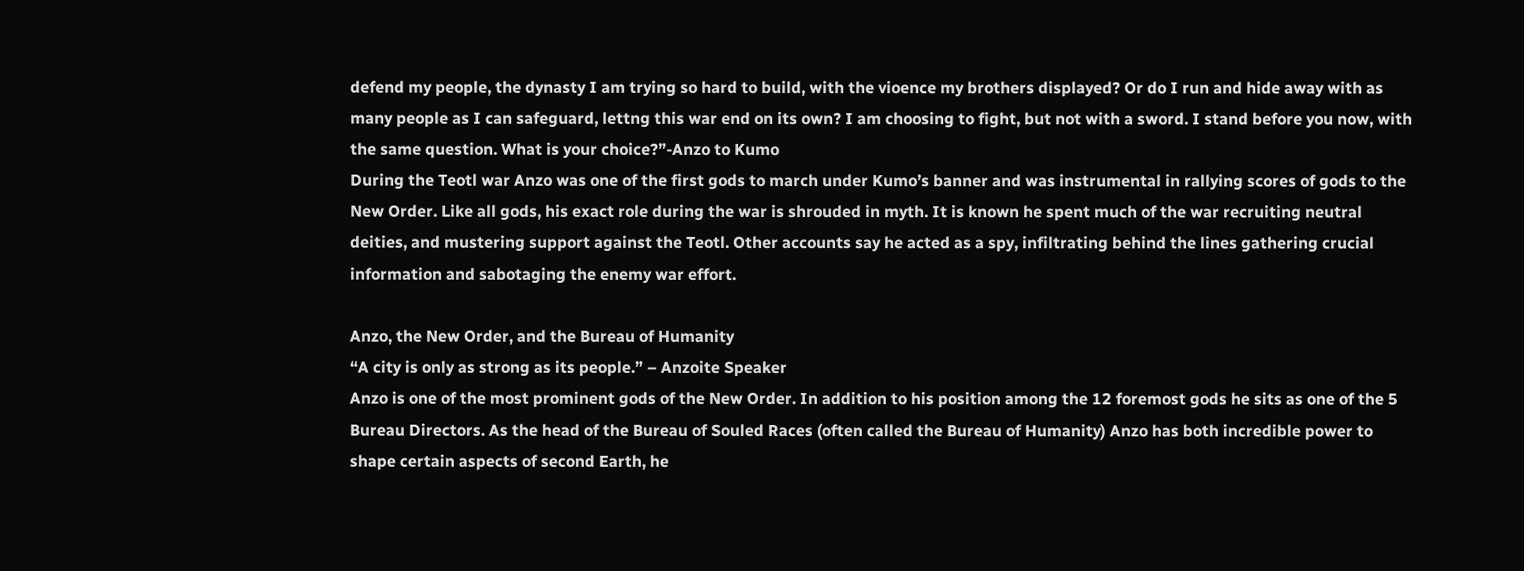defend my people, the dynasty I am trying so hard to build, with the vioence my brothers displayed? Or do I run and hide away with as many people as I can safeguard, lettng this war end on its own? I am choosing to fight, but not with a sword. I stand before you now, with the same question. What is your choice?”-Anzo to Kumo
During the Teotl war Anzo was one of the first gods to march under Kumo’s banner and was instrumental in rallying scores of gods to the New Order. Like all gods, his exact role during the war is shrouded in myth. It is known he spent much of the war recruiting neutral deities, and mustering support against the Teotl. Other accounts say he acted as a spy, infiltrating behind the lines gathering crucial information and sabotaging the enemy war effort.

Anzo, the New Order, and the Bureau of Humanity
“A city is only as strong as its people.” – Anzoite Speaker
Anzo is one of the most prominent gods of the New Order. In addition to his position among the 12 foremost gods he sits as one of the 5 Bureau Directors. As the head of the Bureau of Souled Races (often called the Bureau of Humanity) Anzo has both incredible power to shape certain aspects of second Earth, he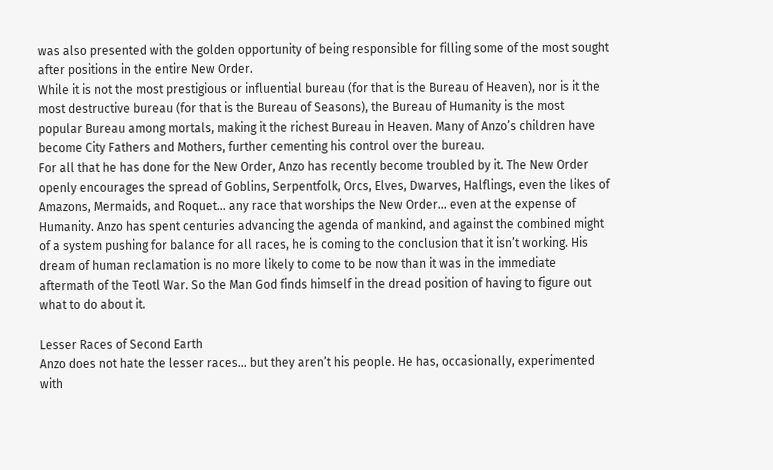was also presented with the golden opportunity of being responsible for filling some of the most sought after positions in the entire New Order.
While it is not the most prestigious or influential bureau (for that is the Bureau of Heaven), nor is it the most destructive bureau (for that is the Bureau of Seasons), the Bureau of Humanity is the most popular Bureau among mortals, making it the richest Bureau in Heaven. Many of Anzo’s children have become City Fathers and Mothers, further cementing his control over the bureau.
For all that he has done for the New Order, Anzo has recently become troubled by it. The New Order openly encourages the spread of Goblins, Serpentfolk, Orcs, Elves, Dwarves, Halflings, even the likes of Amazons, Mermaids, and Roquet… any race that worships the New Order… even at the expense of Humanity. Anzo has spent centuries advancing the agenda of mankind, and against the combined might of a system pushing for balance for all races, he is coming to the conclusion that it isn’t working. His dream of human reclamation is no more likely to come to be now than it was in the immediate aftermath of the Teotl War. So the Man God finds himself in the dread position of having to figure out what to do about it.

Lesser Races of Second Earth
Anzo does not hate the lesser races… but they aren’t his people. He has, occasionally, experimented with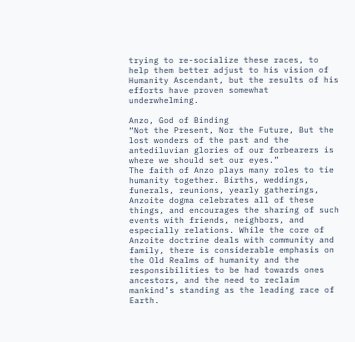trying to re-socialize these races, to help them better adjust to his vision of Humanity Ascendant, but the results of his efforts have proven somewhat underwhelming.

Anzo, God of Binding
“Not the Present, Nor the Future, But the lost wonders of the past and the antediluvian glories of our forbearers is where we should set our eyes.”
The faith of Anzo plays many roles to tie humanity together. Births, weddings, funerals, reunions, yearly gatherings, Anzoite dogma celebrates all of these things, and encourages the sharing of such events with friends, neighbors, and especially relations. While the core of Anzoite doctrine deals with community and family, there is considerable emphasis on the Old Realms of humanity and the responsibilities to be had towards ones ancestors, and the need to reclaim mankind’s standing as the leading race of Earth.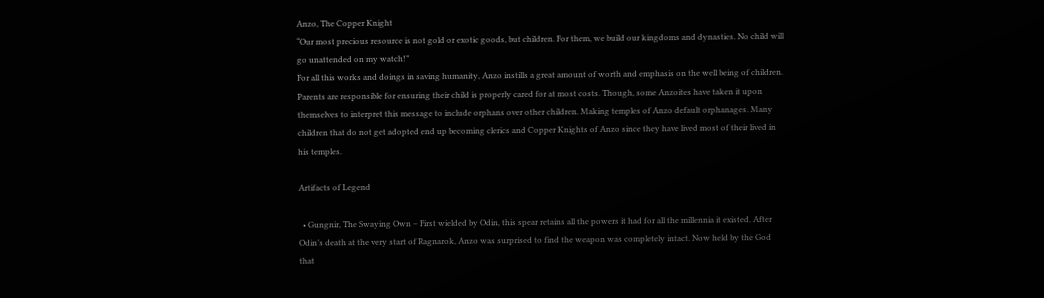Anzo, The Copper Knight
“Our most precious resource is not gold or exotic goods, but children. For them, we build our kingdoms and dynasties. No child will go unattended on my watch!”
For all this works and doings in saving humanity, Anzo instills a great amount of worth and emphasis on the well being of children. Parents are responsible for ensuring their child is properly cared for at most costs. Though, some Anzoites have taken it upon themselves to interpret this message to include orphans over other children. Making temples of Anzo default orphanages. Many children that do not get adopted end up becoming clerics and Copper Knights of Anzo since they have lived most of their lived in his temples.

Artifacts of Legend

  • Gungnir, The Swaying Own – First wielded by Odin, this spear retains all the powers it had for all the millennia it existed. After Odin’s death at the very start of Ragnarok, Anzo was surprised to find the weapon was completely intact. Now held by the God that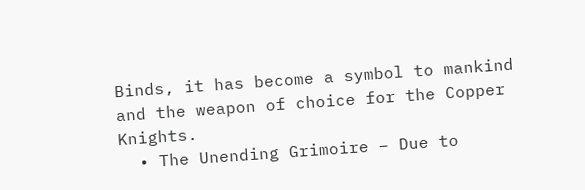Binds, it has become a symbol to mankind and the weapon of choice for the Copper Knights.
  • The Unending Grimoire – Due to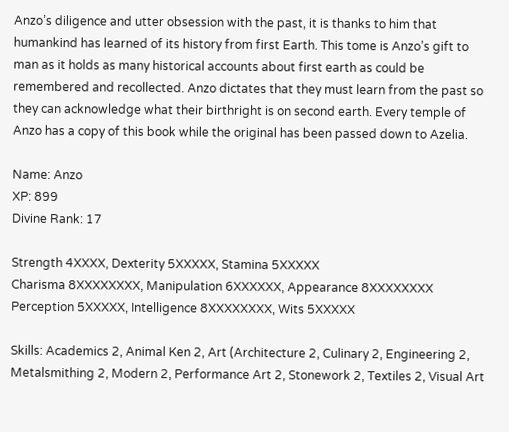Anzo’s diligence and utter obsession with the past, it is thanks to him that humankind has learned of its history from first Earth. This tome is Anzo’s gift to man as it holds as many historical accounts about first earth as could be remembered and recollected. Anzo dictates that they must learn from the past so they can acknowledge what their birthright is on second earth. Every temple of Anzo has a copy of this book while the original has been passed down to Azelia.

Name: Anzo
XP: 899
Divine Rank: 17

Strength 4XXXX, Dexterity 5XXXXX, Stamina 5XXXXX
Charisma 8XXXXXXXX, Manipulation 6XXXXXX, Appearance 8XXXXXXXX
Perception 5XXXXX, Intelligence 8XXXXXXXX, Wits 5XXXXX

Skills: Academics 2, Animal Ken 2, Art (Architecture 2, Culinary 2, Engineering 2, Metalsmithing 2, Modern 2, Performance Art 2, Stonework 2, Textiles 2, Visual Art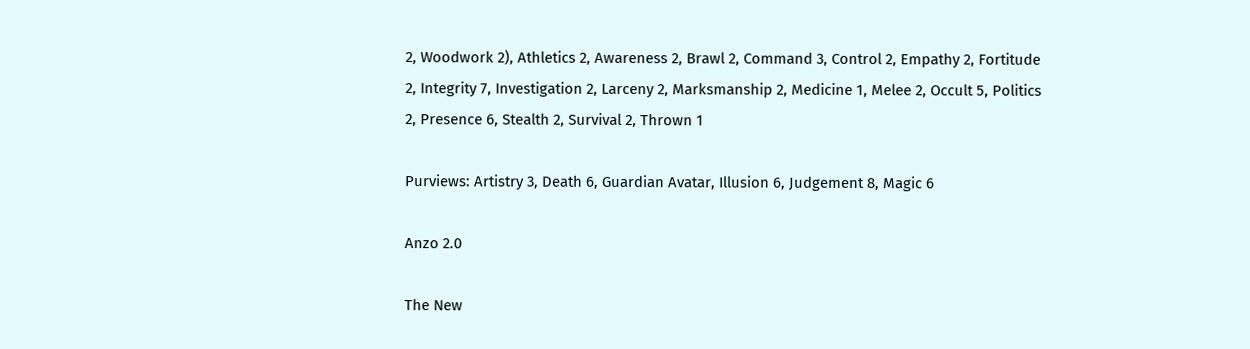2, Woodwork 2), Athletics 2, Awareness 2, Brawl 2, Command 3, Control 2, Empathy 2, Fortitude 2, Integrity 7, Investigation 2, Larceny 2, Marksmanship 2, Medicine 1, Melee 2, Occult 5, Politics 2, Presence 6, Stealth 2, Survival 2, Thrown 1

Purviews: Artistry 3, Death 6, Guardian Avatar, Illusion 6, Judgement 8, Magic 6

Anzo 2.0

The New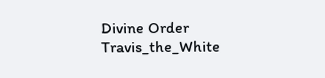Divine Order Travis_the_White